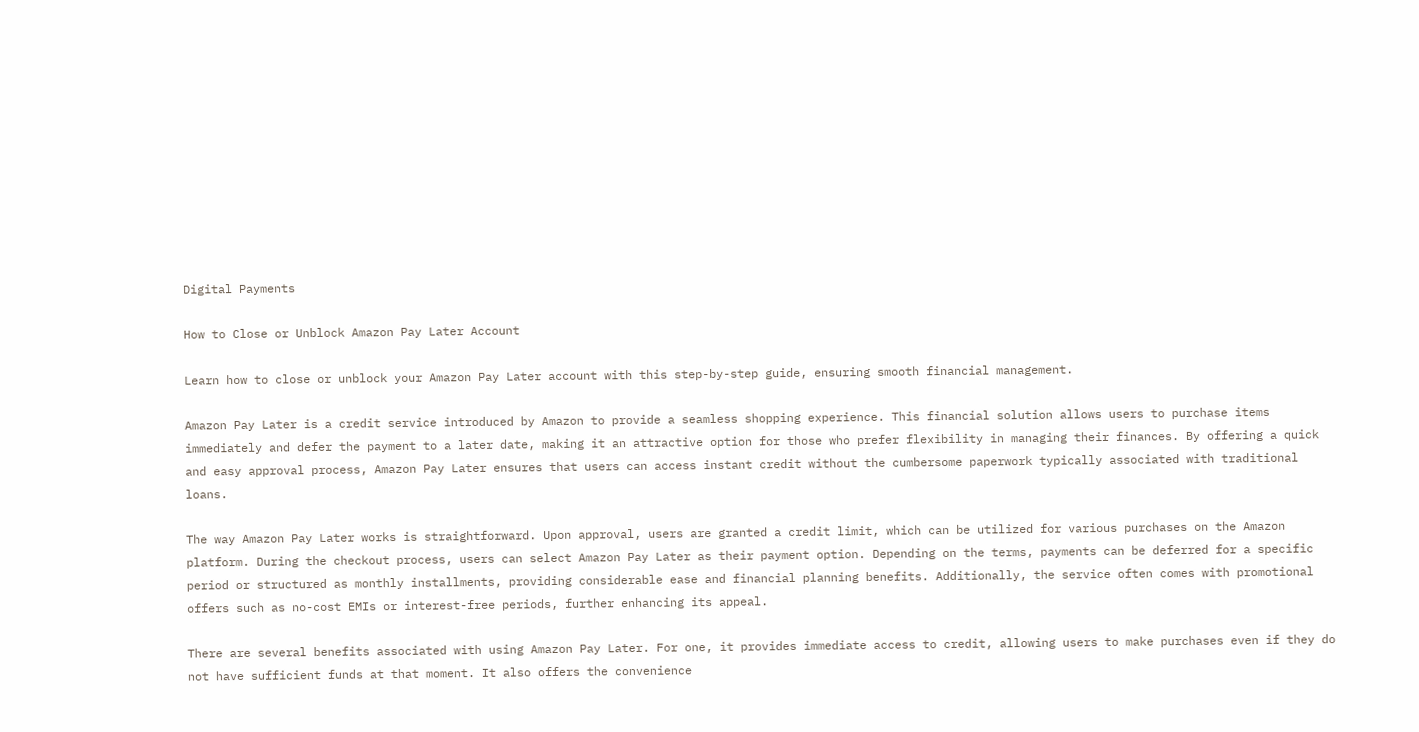Digital Payments

How to Close or Unblock Amazon Pay Later Account

Learn how to close or unblock your Amazon Pay Later account with this step-by-step guide, ensuring smooth financial management.

Amazon Pay Later is a credit service introduced by Amazon to provide a seamless shopping experience. This financial solution allows users to purchase items immediately and defer the payment to a later date, making it an attractive option for those who prefer flexibility in managing their finances. By offering a quick and easy approval process, Amazon Pay Later ensures that users can access instant credit without the cumbersome paperwork typically associated with traditional loans.

The way Amazon Pay Later works is straightforward. Upon approval, users are granted a credit limit, which can be utilized for various purchases on the Amazon platform. During the checkout process, users can select Amazon Pay Later as their payment option. Depending on the terms, payments can be deferred for a specific period or structured as monthly installments, providing considerable ease and financial planning benefits. Additionally, the service often comes with promotional offers such as no-cost EMIs or interest-free periods, further enhancing its appeal.

There are several benefits associated with using Amazon Pay Later. For one, it provides immediate access to credit, allowing users to make purchases even if they do not have sufficient funds at that moment. It also offers the convenience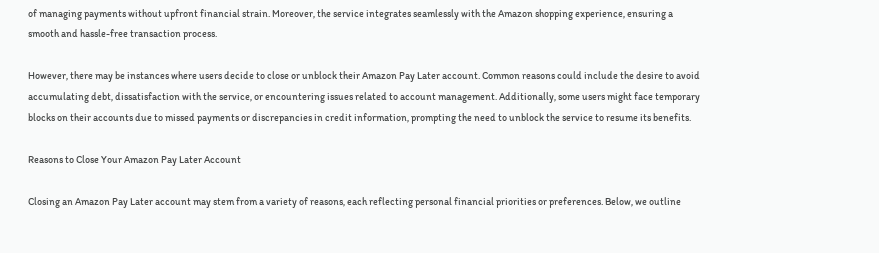of managing payments without upfront financial strain. Moreover, the service integrates seamlessly with the Amazon shopping experience, ensuring a smooth and hassle-free transaction process.

However, there may be instances where users decide to close or unblock their Amazon Pay Later account. Common reasons could include the desire to avoid accumulating debt, dissatisfaction with the service, or encountering issues related to account management. Additionally, some users might face temporary blocks on their accounts due to missed payments or discrepancies in credit information, prompting the need to unblock the service to resume its benefits.

Reasons to Close Your Amazon Pay Later Account

Closing an Amazon Pay Later account may stem from a variety of reasons, each reflecting personal financial priorities or preferences. Below, we outline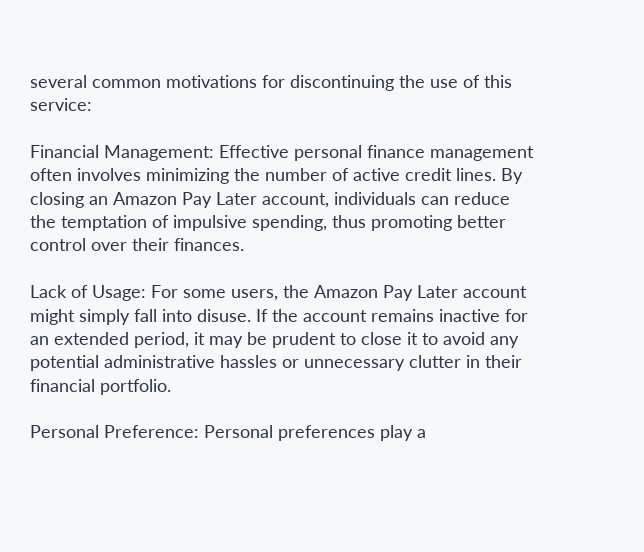several common motivations for discontinuing the use of this service:

Financial Management: Effective personal finance management often involves minimizing the number of active credit lines. By closing an Amazon Pay Later account, individuals can reduce the temptation of impulsive spending, thus promoting better control over their finances.

Lack of Usage: For some users, the Amazon Pay Later account might simply fall into disuse. If the account remains inactive for an extended period, it may be prudent to close it to avoid any potential administrative hassles or unnecessary clutter in their financial portfolio.

Personal Preference: Personal preferences play a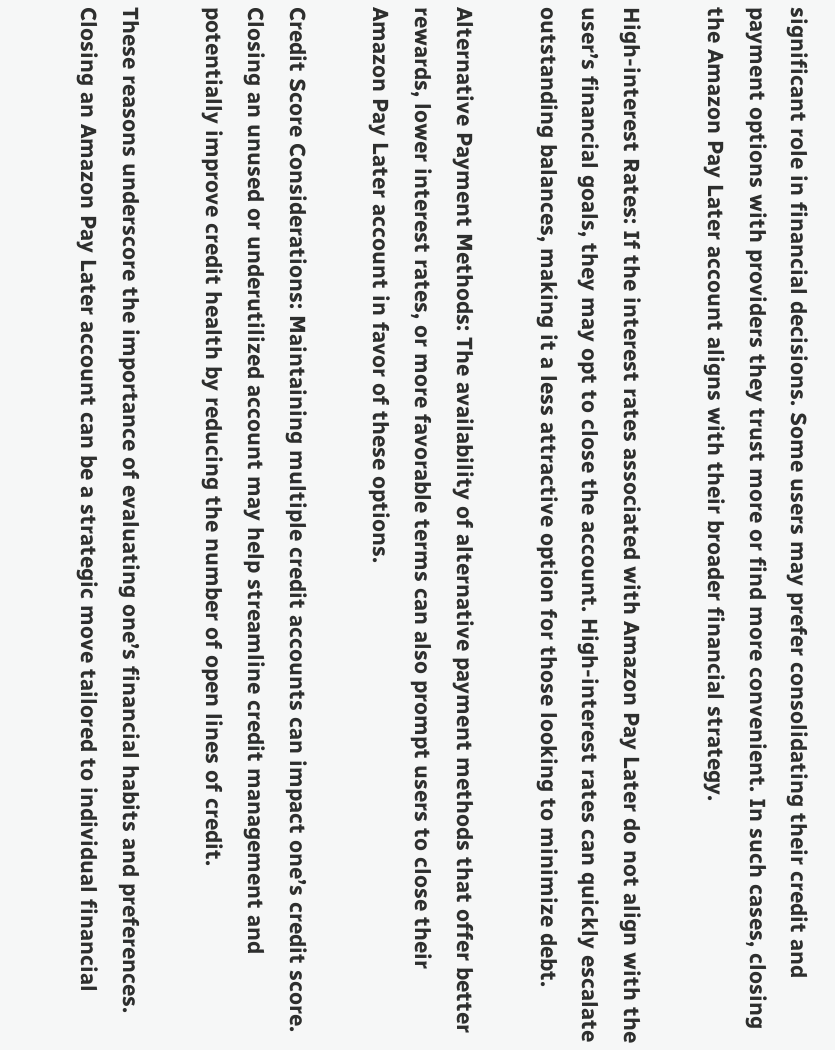significant role in financial decisions. Some users may prefer consolidating their credit and payment options with providers they trust more or find more convenient. In such cases, closing the Amazon Pay Later account aligns with their broader financial strategy.

High-interest Rates: If the interest rates associated with Amazon Pay Later do not align with the user’s financial goals, they may opt to close the account. High-interest rates can quickly escalate outstanding balances, making it a less attractive option for those looking to minimize debt.

Alternative Payment Methods: The availability of alternative payment methods that offer better rewards, lower interest rates, or more favorable terms can also prompt users to close their Amazon Pay Later account in favor of these options.

Credit Score Considerations: Maintaining multiple credit accounts can impact one’s credit score. Closing an unused or underutilized account may help streamline credit management and potentially improve credit health by reducing the number of open lines of credit.

These reasons underscore the importance of evaluating one’s financial habits and preferences. Closing an Amazon Pay Later account can be a strategic move tailored to individual financial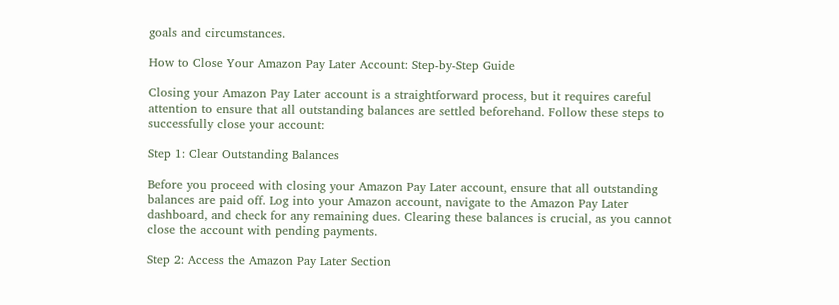goals and circumstances.

How to Close Your Amazon Pay Later Account: Step-by-Step Guide

Closing your Amazon Pay Later account is a straightforward process, but it requires careful attention to ensure that all outstanding balances are settled beforehand. Follow these steps to successfully close your account:

Step 1: Clear Outstanding Balances

Before you proceed with closing your Amazon Pay Later account, ensure that all outstanding balances are paid off. Log into your Amazon account, navigate to the Amazon Pay Later dashboard, and check for any remaining dues. Clearing these balances is crucial, as you cannot close the account with pending payments.

Step 2: Access the Amazon Pay Later Section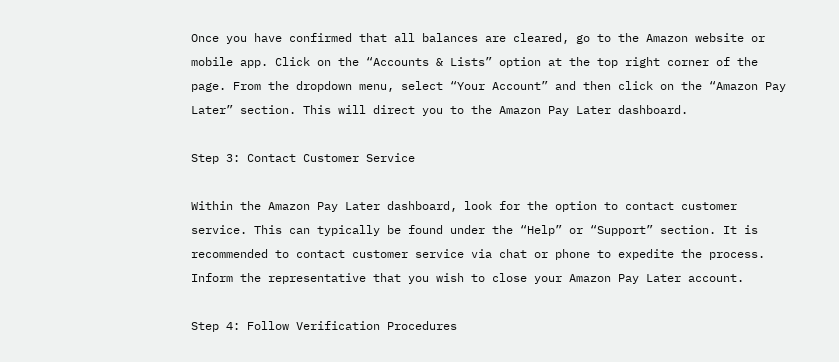Once you have confirmed that all balances are cleared, go to the Amazon website or mobile app. Click on the “Accounts & Lists” option at the top right corner of the page. From the dropdown menu, select “Your Account” and then click on the “Amazon Pay Later” section. This will direct you to the Amazon Pay Later dashboard.

Step 3: Contact Customer Service

Within the Amazon Pay Later dashboard, look for the option to contact customer service. This can typically be found under the “Help” or “Support” section. It is recommended to contact customer service via chat or phone to expedite the process. Inform the representative that you wish to close your Amazon Pay Later account.

Step 4: Follow Verification Procedures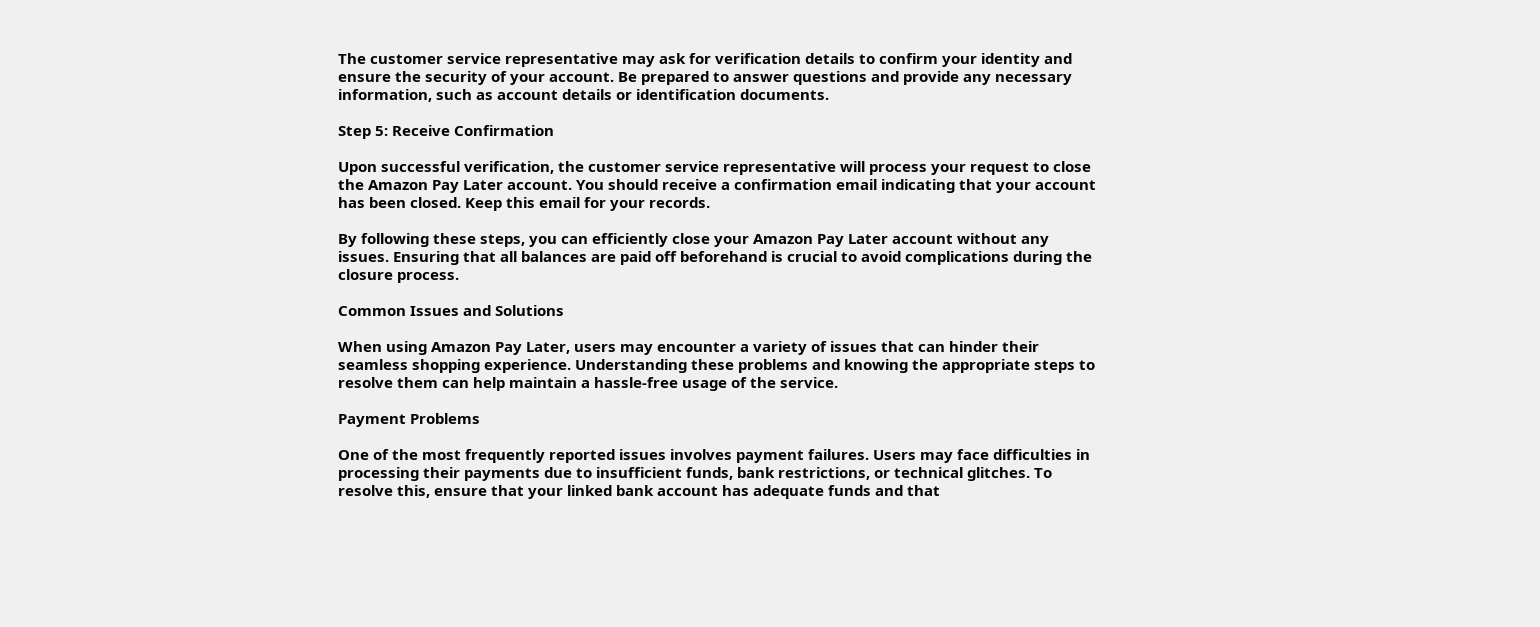The customer service representative may ask for verification details to confirm your identity and ensure the security of your account. Be prepared to answer questions and provide any necessary information, such as account details or identification documents.

Step 5: Receive Confirmation

Upon successful verification, the customer service representative will process your request to close the Amazon Pay Later account. You should receive a confirmation email indicating that your account has been closed. Keep this email for your records.

By following these steps, you can efficiently close your Amazon Pay Later account without any issues. Ensuring that all balances are paid off beforehand is crucial to avoid complications during the closure process.

Common Issues and Solutions

When using Amazon Pay Later, users may encounter a variety of issues that can hinder their seamless shopping experience. Understanding these problems and knowing the appropriate steps to resolve them can help maintain a hassle-free usage of the service.

Payment Problems

One of the most frequently reported issues involves payment failures. Users may face difficulties in processing their payments due to insufficient funds, bank restrictions, or technical glitches. To resolve this, ensure that your linked bank account has adequate funds and that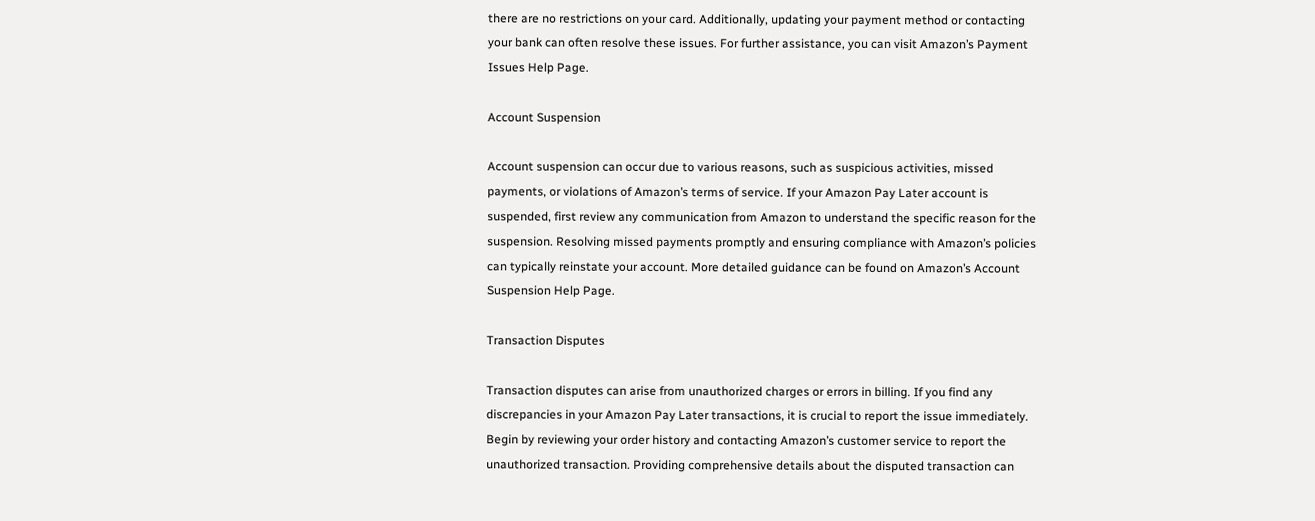there are no restrictions on your card. Additionally, updating your payment method or contacting your bank can often resolve these issues. For further assistance, you can visit Amazon’s Payment Issues Help Page.

Account Suspension

Account suspension can occur due to various reasons, such as suspicious activities, missed payments, or violations of Amazon’s terms of service. If your Amazon Pay Later account is suspended, first review any communication from Amazon to understand the specific reason for the suspension. Resolving missed payments promptly and ensuring compliance with Amazon’s policies can typically reinstate your account. More detailed guidance can be found on Amazon’s Account Suspension Help Page.

Transaction Disputes

Transaction disputes can arise from unauthorized charges or errors in billing. If you find any discrepancies in your Amazon Pay Later transactions, it is crucial to report the issue immediately. Begin by reviewing your order history and contacting Amazon’s customer service to report the unauthorized transaction. Providing comprehensive details about the disputed transaction can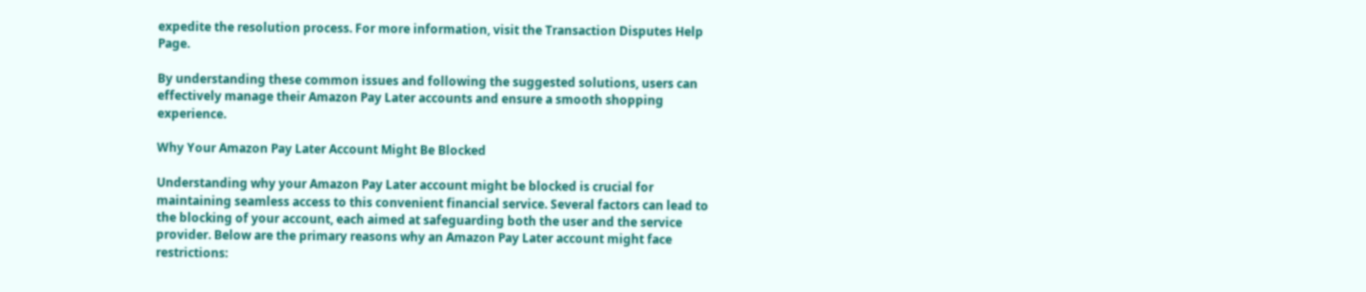expedite the resolution process. For more information, visit the Transaction Disputes Help Page.

By understanding these common issues and following the suggested solutions, users can effectively manage their Amazon Pay Later accounts and ensure a smooth shopping experience.

Why Your Amazon Pay Later Account Might Be Blocked

Understanding why your Amazon Pay Later account might be blocked is crucial for maintaining seamless access to this convenient financial service. Several factors can lead to the blocking of your account, each aimed at safeguarding both the user and the service provider. Below are the primary reasons why an Amazon Pay Later account might face restrictions: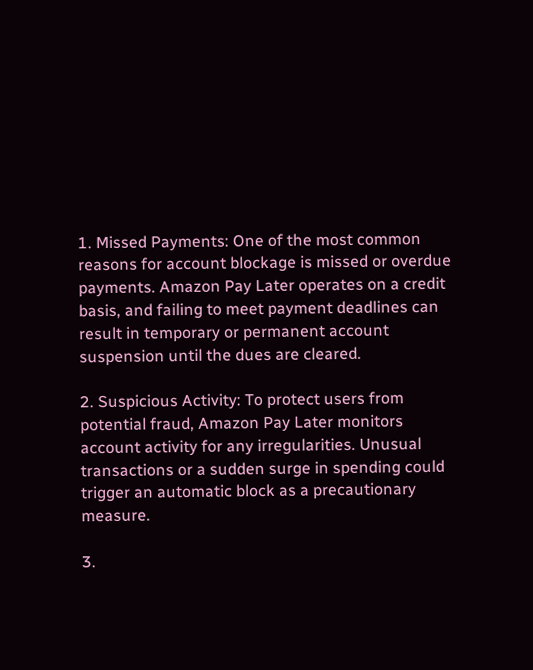1. Missed Payments: One of the most common reasons for account blockage is missed or overdue payments. Amazon Pay Later operates on a credit basis, and failing to meet payment deadlines can result in temporary or permanent account suspension until the dues are cleared.

2. Suspicious Activity: To protect users from potential fraud, Amazon Pay Later monitors account activity for any irregularities. Unusual transactions or a sudden surge in spending could trigger an automatic block as a precautionary measure.

3.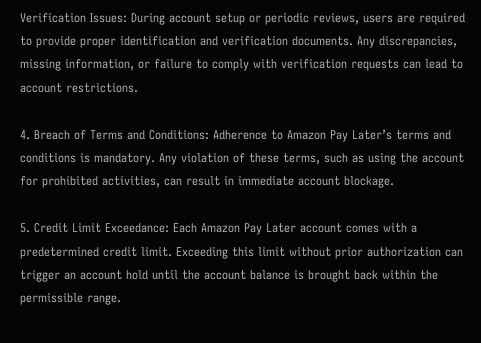Verification Issues: During account setup or periodic reviews, users are required to provide proper identification and verification documents. Any discrepancies, missing information, or failure to comply with verification requests can lead to account restrictions.

4. Breach of Terms and Conditions: Adherence to Amazon Pay Later’s terms and conditions is mandatory. Any violation of these terms, such as using the account for prohibited activities, can result in immediate account blockage.

5. Credit Limit Exceedance: Each Amazon Pay Later account comes with a predetermined credit limit. Exceeding this limit without prior authorization can trigger an account hold until the account balance is brought back within the permissible range.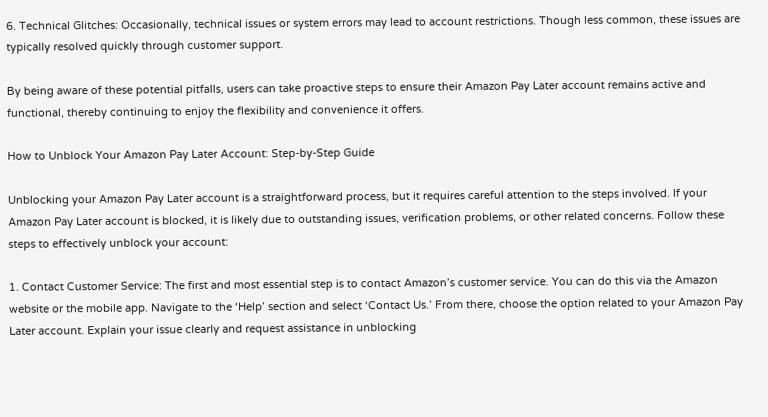6. Technical Glitches: Occasionally, technical issues or system errors may lead to account restrictions. Though less common, these issues are typically resolved quickly through customer support.

By being aware of these potential pitfalls, users can take proactive steps to ensure their Amazon Pay Later account remains active and functional, thereby continuing to enjoy the flexibility and convenience it offers.

How to Unblock Your Amazon Pay Later Account: Step-by-Step Guide

Unblocking your Amazon Pay Later account is a straightforward process, but it requires careful attention to the steps involved. If your Amazon Pay Later account is blocked, it is likely due to outstanding issues, verification problems, or other related concerns. Follow these steps to effectively unblock your account:

1. Contact Customer Service: The first and most essential step is to contact Amazon’s customer service. You can do this via the Amazon website or the mobile app. Navigate to the ‘Help’ section and select ‘Contact Us.’ From there, choose the option related to your Amazon Pay Later account. Explain your issue clearly and request assistance in unblocking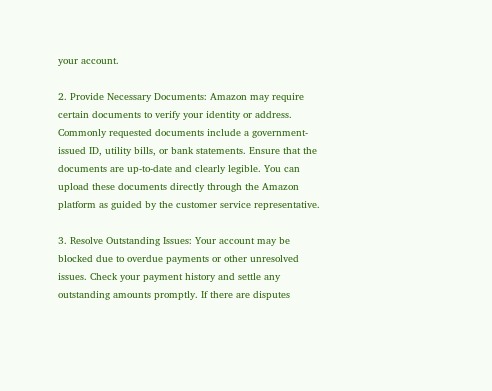your account.

2. Provide Necessary Documents: Amazon may require certain documents to verify your identity or address. Commonly requested documents include a government-issued ID, utility bills, or bank statements. Ensure that the documents are up-to-date and clearly legible. You can upload these documents directly through the Amazon platform as guided by the customer service representative.

3. Resolve Outstanding Issues: Your account may be blocked due to overdue payments or other unresolved issues. Check your payment history and settle any outstanding amounts promptly. If there are disputes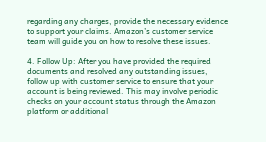regarding any charges, provide the necessary evidence to support your claims. Amazon’s customer service team will guide you on how to resolve these issues.

4. Follow Up: After you have provided the required documents and resolved any outstanding issues, follow up with customer service to ensure that your account is being reviewed. This may involve periodic checks on your account status through the Amazon platform or additional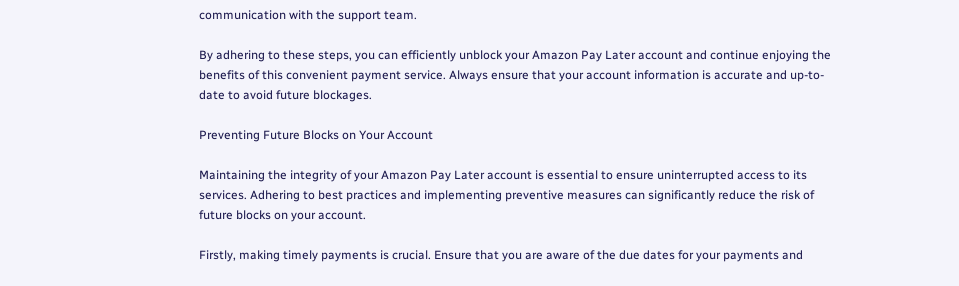communication with the support team.

By adhering to these steps, you can efficiently unblock your Amazon Pay Later account and continue enjoying the benefits of this convenient payment service. Always ensure that your account information is accurate and up-to-date to avoid future blockages.

Preventing Future Blocks on Your Account

Maintaining the integrity of your Amazon Pay Later account is essential to ensure uninterrupted access to its services. Adhering to best practices and implementing preventive measures can significantly reduce the risk of future blocks on your account.

Firstly, making timely payments is crucial. Ensure that you are aware of the due dates for your payments and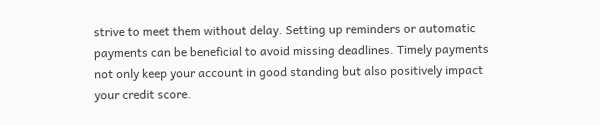strive to meet them without delay. Setting up reminders or automatic payments can be beneficial to avoid missing deadlines. Timely payments not only keep your account in good standing but also positively impact your credit score.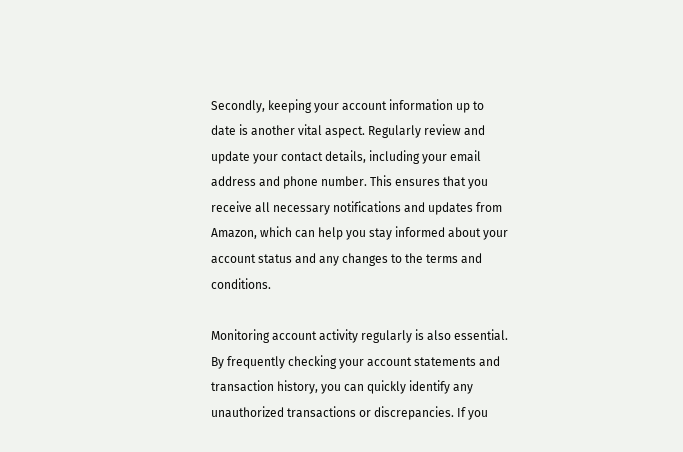Secondly, keeping your account information up to date is another vital aspect. Regularly review and update your contact details, including your email address and phone number. This ensures that you receive all necessary notifications and updates from Amazon, which can help you stay informed about your account status and any changes to the terms and conditions.

Monitoring account activity regularly is also essential. By frequently checking your account statements and transaction history, you can quickly identify any unauthorized transactions or discrepancies. If you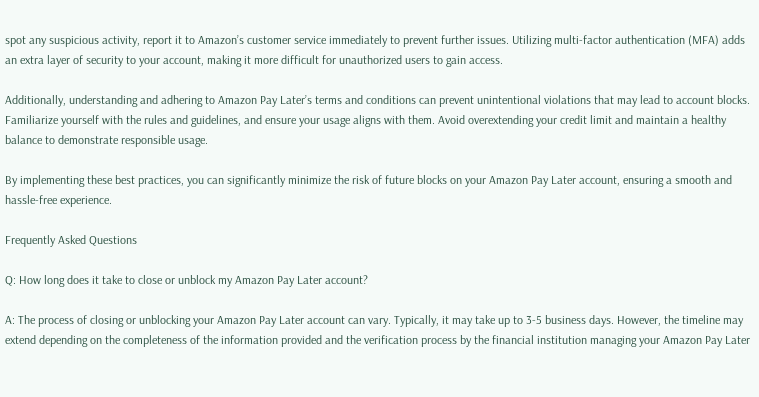spot any suspicious activity, report it to Amazon’s customer service immediately to prevent further issues. Utilizing multi-factor authentication (MFA) adds an extra layer of security to your account, making it more difficult for unauthorized users to gain access.

Additionally, understanding and adhering to Amazon Pay Later’s terms and conditions can prevent unintentional violations that may lead to account blocks. Familiarize yourself with the rules and guidelines, and ensure your usage aligns with them. Avoid overextending your credit limit and maintain a healthy balance to demonstrate responsible usage.

By implementing these best practices, you can significantly minimize the risk of future blocks on your Amazon Pay Later account, ensuring a smooth and hassle-free experience.

Frequently Asked Questions

Q: How long does it take to close or unblock my Amazon Pay Later account?

A: The process of closing or unblocking your Amazon Pay Later account can vary. Typically, it may take up to 3-5 business days. However, the timeline may extend depending on the completeness of the information provided and the verification process by the financial institution managing your Amazon Pay Later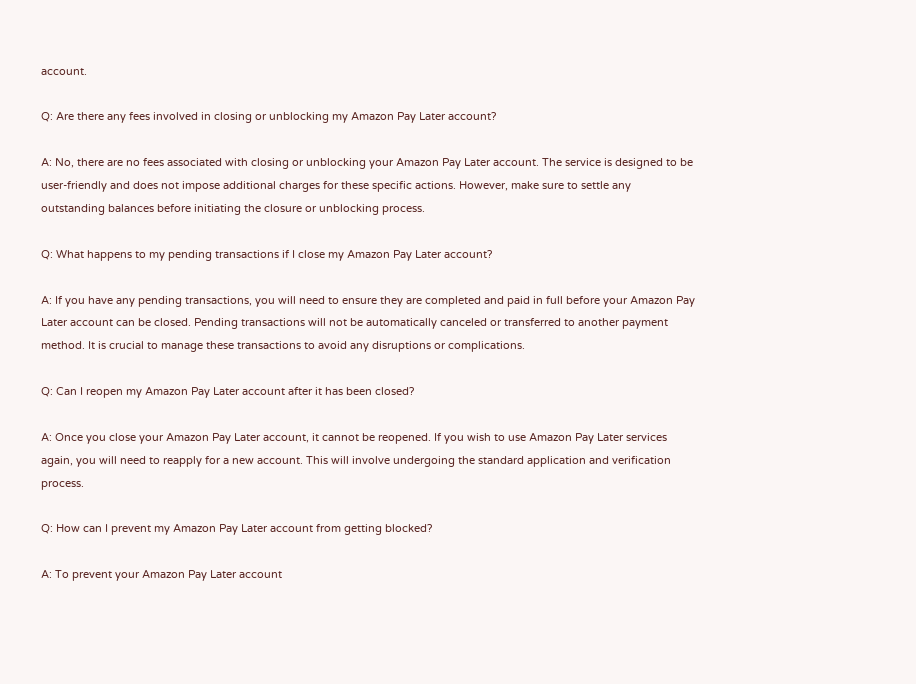account.

Q: Are there any fees involved in closing or unblocking my Amazon Pay Later account?

A: No, there are no fees associated with closing or unblocking your Amazon Pay Later account. The service is designed to be user-friendly and does not impose additional charges for these specific actions. However, make sure to settle any outstanding balances before initiating the closure or unblocking process.

Q: What happens to my pending transactions if I close my Amazon Pay Later account?

A: If you have any pending transactions, you will need to ensure they are completed and paid in full before your Amazon Pay Later account can be closed. Pending transactions will not be automatically canceled or transferred to another payment method. It is crucial to manage these transactions to avoid any disruptions or complications.

Q: Can I reopen my Amazon Pay Later account after it has been closed?

A: Once you close your Amazon Pay Later account, it cannot be reopened. If you wish to use Amazon Pay Later services again, you will need to reapply for a new account. This will involve undergoing the standard application and verification process.

Q: How can I prevent my Amazon Pay Later account from getting blocked?

A: To prevent your Amazon Pay Later account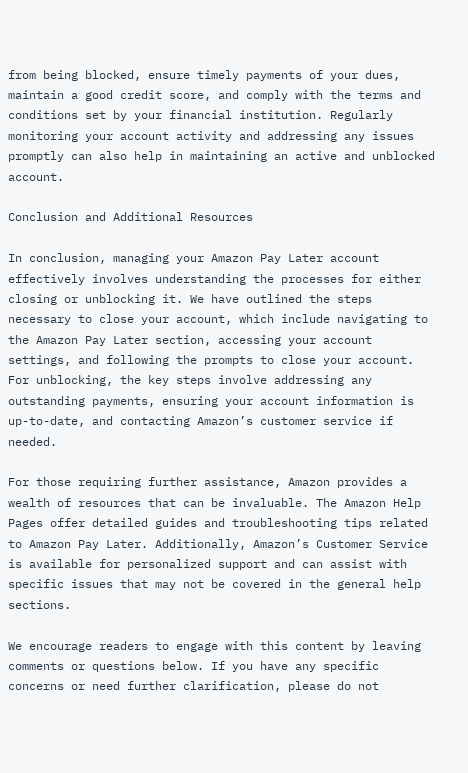from being blocked, ensure timely payments of your dues, maintain a good credit score, and comply with the terms and conditions set by your financial institution. Regularly monitoring your account activity and addressing any issues promptly can also help in maintaining an active and unblocked account.

Conclusion and Additional Resources

In conclusion, managing your Amazon Pay Later account effectively involves understanding the processes for either closing or unblocking it. We have outlined the steps necessary to close your account, which include navigating to the Amazon Pay Later section, accessing your account settings, and following the prompts to close your account. For unblocking, the key steps involve addressing any outstanding payments, ensuring your account information is up-to-date, and contacting Amazon’s customer service if needed.

For those requiring further assistance, Amazon provides a wealth of resources that can be invaluable. The Amazon Help Pages offer detailed guides and troubleshooting tips related to Amazon Pay Later. Additionally, Amazon’s Customer Service is available for personalized support and can assist with specific issues that may not be covered in the general help sections.

We encourage readers to engage with this content by leaving comments or questions below. If you have any specific concerns or need further clarification, please do not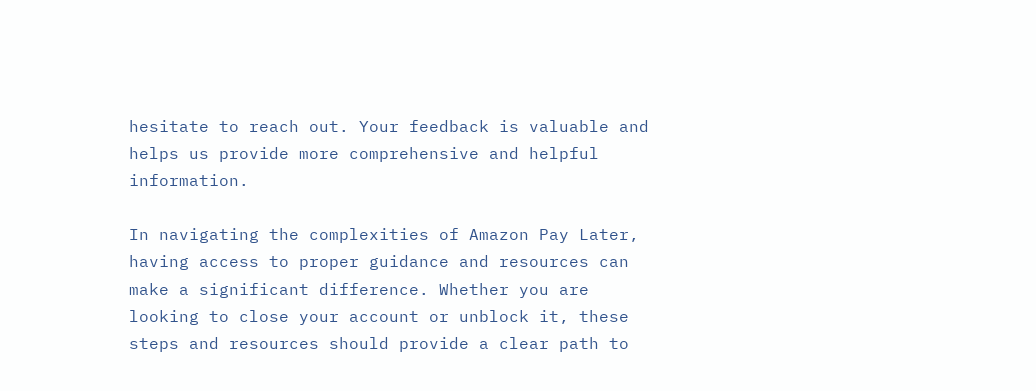hesitate to reach out. Your feedback is valuable and helps us provide more comprehensive and helpful information.

In navigating the complexities of Amazon Pay Later, having access to proper guidance and resources can make a significant difference. Whether you are looking to close your account or unblock it, these steps and resources should provide a clear path to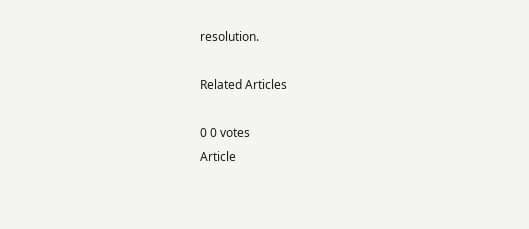resolution.

Related Articles

0 0 votes
Article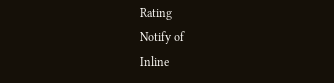Rating
Notify of
Inline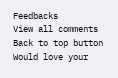Feedbacks
View all comments
Back to top button
Would love your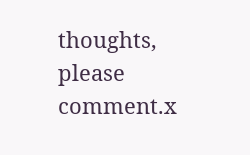thoughts, please comment.x